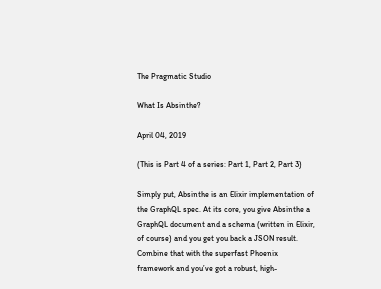The Pragmatic Studio

What Is Absinthe?

April 04, 2019

(This is Part 4 of a series: Part 1, Part 2, Part 3)

Simply put, Absinthe is an Elixir implementation of the GraphQL spec. At its core, you give Absinthe a GraphQL document and a schema (written in Elixir, of course) and you get you back a JSON result. Combine that with the superfast Phoenix framework and you’ve got a robust, high-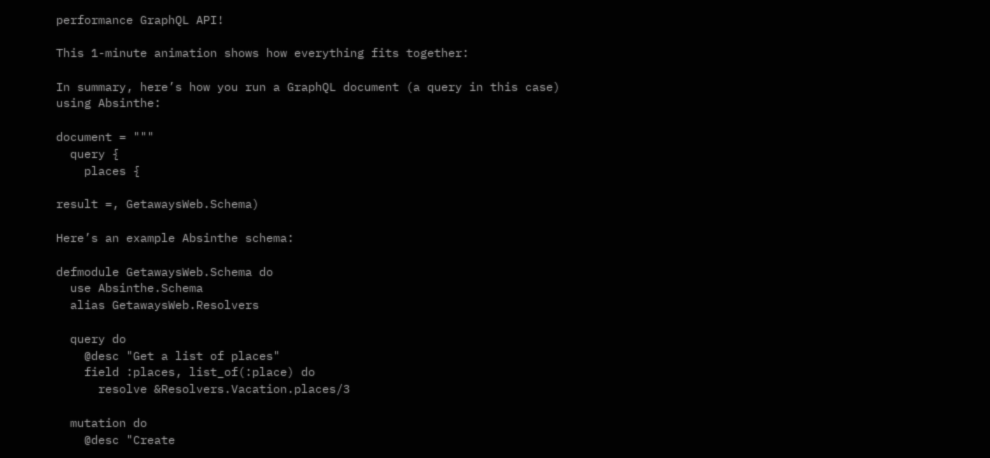performance GraphQL API!

This 1-minute animation shows how everything fits together:

In summary, here’s how you run a GraphQL document (a query in this case) using Absinthe:

document = """
  query {
    places {

result =, GetawaysWeb.Schema)

Here’s an example Absinthe schema:

defmodule GetawaysWeb.Schema do
  use Absinthe.Schema
  alias GetawaysWeb.Resolvers

  query do
    @desc "Get a list of places"
    field :places, list_of(:place) do
      resolve &Resolvers.Vacation.places/3

  mutation do
    @desc "Create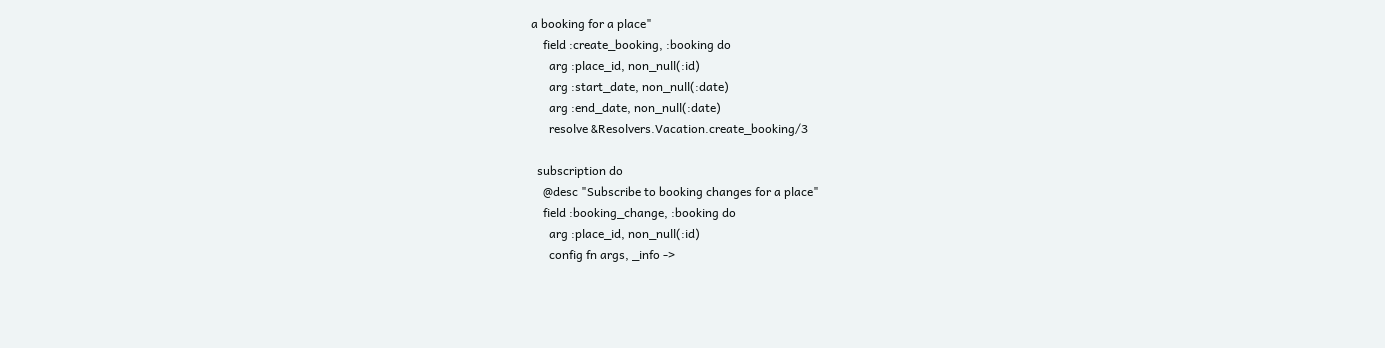a booking for a place"
    field :create_booking, :booking do
      arg :place_id, non_null(:id)
      arg :start_date, non_null(:date)
      arg :end_date, non_null(:date)
      resolve &Resolvers.Vacation.create_booking/3

  subscription do
    @desc "Subscribe to booking changes for a place"
    field :booking_change, :booking do
      arg :place_id, non_null(:id)
      config fn args, _info ->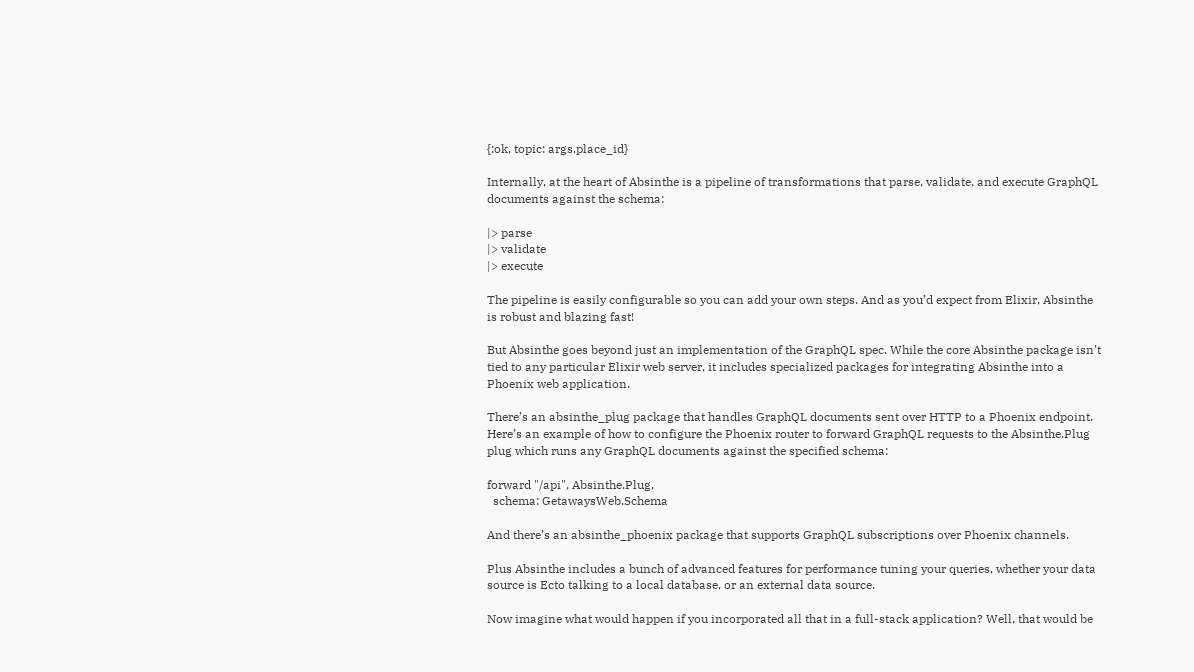{:ok, topic: args.place_id}

Internally, at the heart of Absinthe is a pipeline of transformations that parse, validate, and execute GraphQL documents against the schema:

|> parse
|> validate
|> execute

The pipeline is easily configurable so you can add your own steps. And as you’d expect from Elixir, Absinthe is robust and blazing fast!

But Absinthe goes beyond just an implementation of the GraphQL spec. While the core Absinthe package isn’t tied to any particular Elixir web server, it includes specialized packages for integrating Absinthe into a Phoenix web application.

There’s an absinthe_plug package that handles GraphQL documents sent over HTTP to a Phoenix endpoint. Here’s an example of how to configure the Phoenix router to forward GraphQL requests to the Absinthe.Plug plug which runs any GraphQL documents against the specified schema:

forward "/api", Absinthe.Plug,
  schema: GetawaysWeb.Schema

And there’s an absinthe_phoenix package that supports GraphQL subscriptions over Phoenix channels.

Plus Absinthe includes a bunch of advanced features for performance tuning your queries, whether your data source is Ecto talking to a local database, or an external data source.

Now imagine what would happen if you incorporated all that in a full-stack application? Well, that would be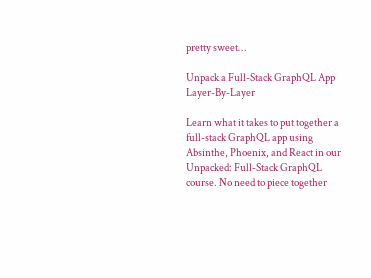pretty sweet…

Unpack a Full-Stack GraphQL App Layer-By-Layer

Learn what it takes to put together a full-stack GraphQL app using Absinthe, Phoenix, and React in our Unpacked: Full-Stack GraphQL course. No need to piece together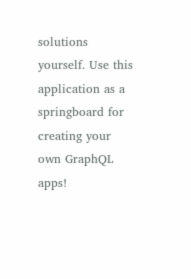solutions yourself. Use this application as a springboard for creating your own GraphQL apps!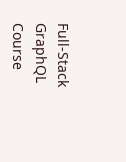Full-Stack GraphQL Course